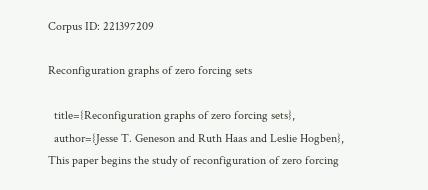Corpus ID: 221397209

Reconfiguration graphs of zero forcing sets

  title={Reconfiguration graphs of zero forcing sets},
  author={Jesse T. Geneson and Ruth Haas and Leslie Hogben},
This paper begins the study of reconfiguration of zero forcing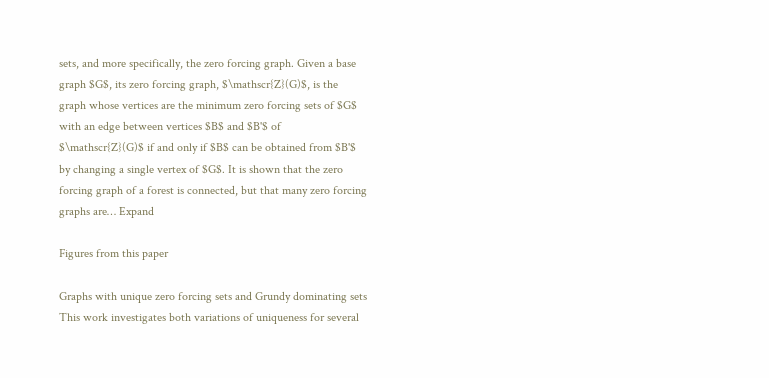sets, and more specifically, the zero forcing graph. Given a base graph $G$, its zero forcing graph, $\mathscr{Z}(G)$, is the graph whose vertices are the minimum zero forcing sets of $G$ with an edge between vertices $B$ and $B'$ of $\mathscr{Z}(G)$ if and only if $B$ can be obtained from $B'$ by changing a single vertex of $G$. It is shown that the zero forcing graph of a forest is connected, but that many zero forcing graphs are… Expand

Figures from this paper

Graphs with unique zero forcing sets and Grundy dominating sets
This work investigates both variations of uniqueness for several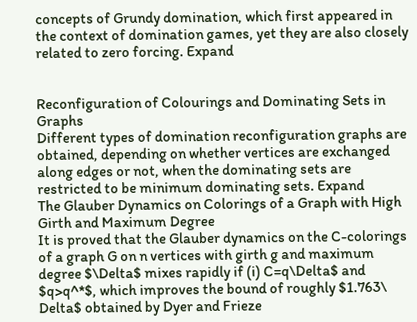concepts of Grundy domination, which first appeared in the context of domination games, yet they are also closely related to zero forcing. Expand


Reconfiguration of Colourings and Dominating Sets in Graphs
Different types of domination reconfiguration graphs are obtained, depending on whether vertices are exchanged along edges or not, when the dominating sets are restricted to be minimum dominating sets. Expand
The Glauber Dynamics on Colorings of a Graph with High Girth and Maximum Degree
It is proved that the Glauber dynamics on the C-colorings of a graph G on n vertices with girth g and maximum degree $\Delta$ mixes rapidly if (i) C=q\Delta$ and $q>q^*$, which improves the bound of roughly $1.763\ Delta$ obtained by Dyer and Frieze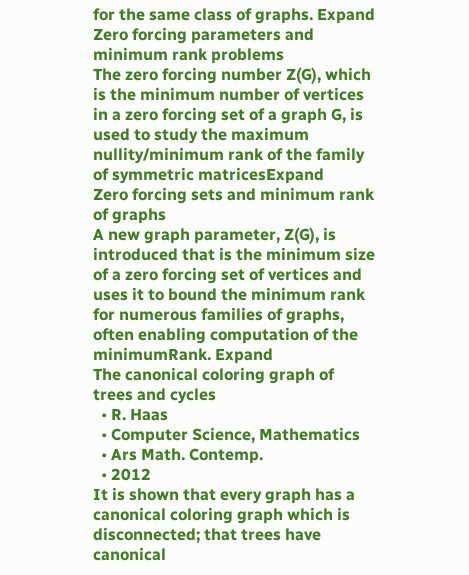for the same class of graphs. Expand
Zero forcing parameters and minimum rank problems
The zero forcing number Z(G), which is the minimum number of vertices in a zero forcing set of a graph G, is used to study the maximum nullity/minimum rank of the family of symmetric matricesExpand
Zero forcing sets and minimum rank of graphs
A new graph parameter, Z(G), is introduced that is the minimum size of a zero forcing set of vertices and uses it to bound the minimum rank for numerous families of graphs, often enabling computation of the minimumRank. Expand
The canonical coloring graph of trees and cycles
  • R. Haas
  • Computer Science, Mathematics
  • Ars Math. Contemp.
  • 2012
It is shown that every graph has a canonical coloring graph which is disconnected; that trees have canonical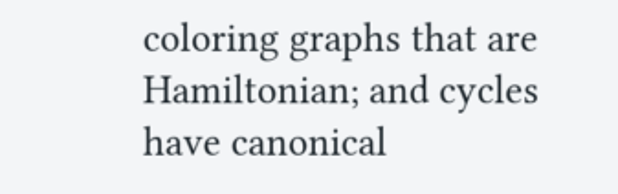coloring graphs that are Hamiltonian; and cycles have canonical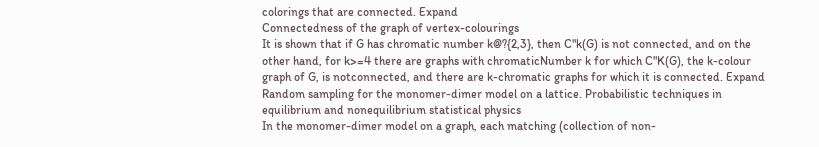colorings that are connected. Expand
Connectedness of the graph of vertex-colourings
It is shown that if G has chromatic number k@?{2,3}, then C"k(G) is not connected, and on the other hand, for k>=4 there are graphs with chromaticNumber k for which C"K(G), the k-colour graph of G, is notconnected, and there are k-chromatic graphs for which it is connected. Expand
Random sampling for the monomer-dimer model on a lattice. Probabilistic techniques in equilibrium and nonequilibrium statistical physics
In the monomer-dimer model on a graph, each matching (collection of non-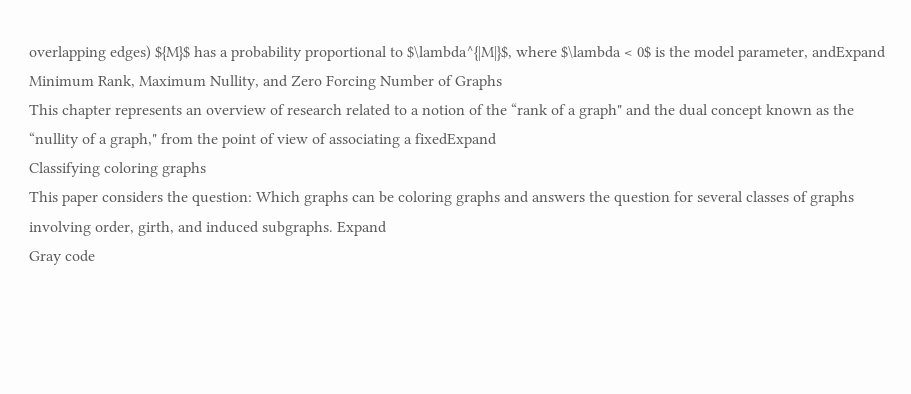overlapping edges) ${M}$ has a probability proportional to $\lambda^{|M|}$, where $\lambda < 0$ is the model parameter, andExpand
Minimum Rank, Maximum Nullity, and Zero Forcing Number of Graphs
This chapter represents an overview of research related to a notion of the “rank of a graph" and the dual concept known as the “nullity of a graph," from the point of view of associating a fixedExpand
Classifying coloring graphs
This paper considers the question: Which graphs can be coloring graphs and answers the question for several classes of graphs involving order, girth, and induced subgraphs. Expand
Gray code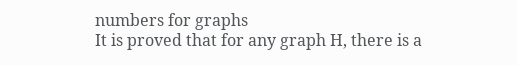numbers for graphs
It is proved that for any graph H, there is a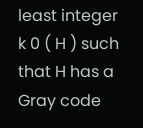least integer k 0 ( H ) such that H has a Gray code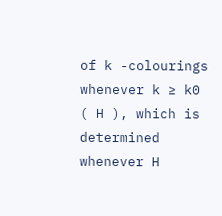of k -colourings whenever k ≥ k0 ( H ), which is determined whenever H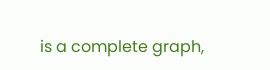is a complete graph,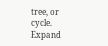tree, or cycle. Expand